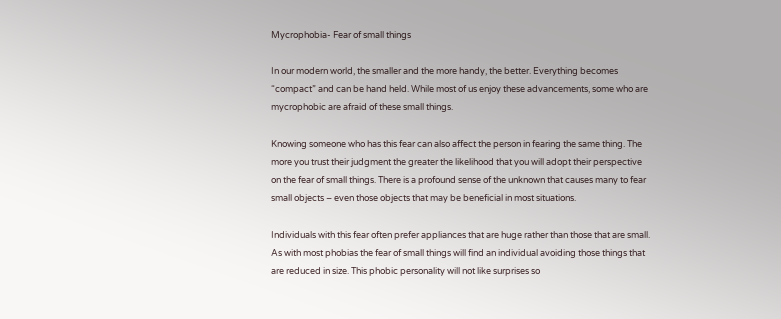Mycrophobia- Fear of small things

In our modern world, the smaller and the more handy, the better. Everything becomes “compact” and can be hand held. While most of us enjoy these advancements, some who are mycrophobic are afraid of these small things.

Knowing someone who has this fear can also affect the person in fearing the same thing. The more you trust their judgment the greater the likelihood that you will adopt their perspective on the fear of small things. There is a profound sense of the unknown that causes many to fear small objects – even those objects that may be beneficial in most situations.

Individuals with this fear often prefer appliances that are huge rather than those that are small. As with most phobias the fear of small things will find an individual avoiding those things that are reduced in size. This phobic personality will not like surprises so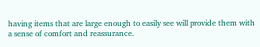having items that are large enough to easily see will provide them with a sense of comfort and reassurance.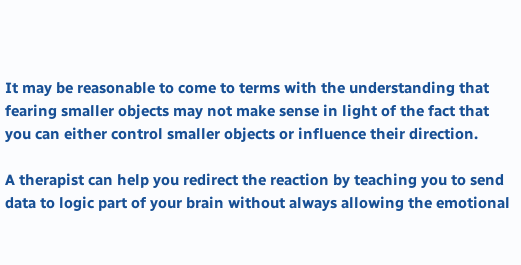It may be reasonable to come to terms with the understanding that fearing smaller objects may not make sense in light of the fact that you can either control smaller objects or influence their direction.

A therapist can help you redirect the reaction by teaching you to send data to logic part of your brain without always allowing the emotional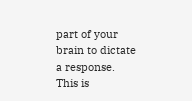part of your brain to dictate a response. This is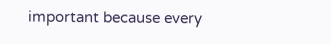important because every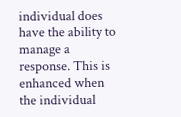individual does have the ability to manage a response. This is enhanced when the individual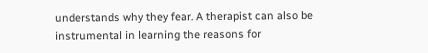understands why they fear. A therapist can also be instrumental in learning the reasons for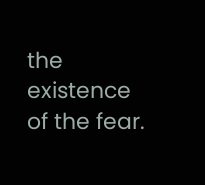the existence of the fear.